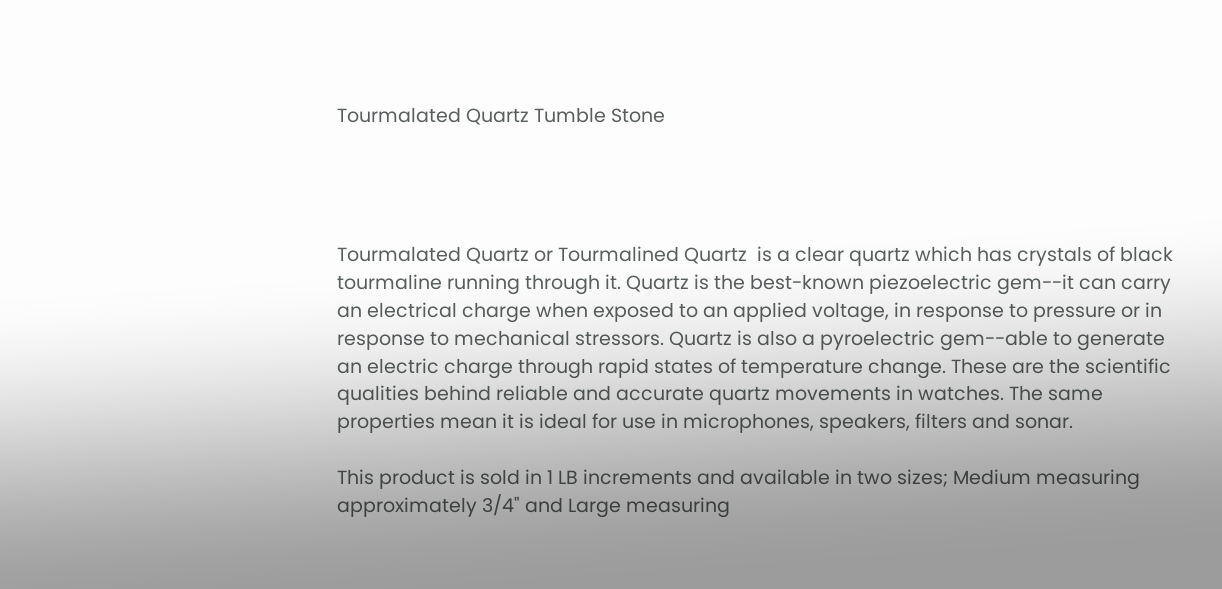Tourmalated Quartz Tumble Stone




Tourmalated Quartz or Tourmalined Quartz  is a clear quartz which has crystals of black tourmaline running through it. Quartz is the best-known piezoelectric gem--it can carry an electrical charge when exposed to an applied voltage, in response to pressure or in response to mechanical stressors. Quartz is also a pyroelectric gem--able to generate an electric charge through rapid states of temperature change. These are the scientific qualities behind reliable and accurate quartz movements in watches. The same properties mean it is ideal for use in microphones, speakers, filters and sonar.

This product is sold in 1 LB increments and available in two sizes; Medium measuring approximately 3/4" and Large measuring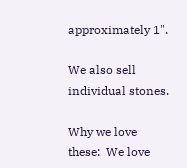approximately 1".

We also sell individual stones.

Why we love these:  We love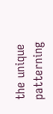the unique patterning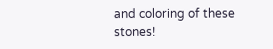and coloring of these stones!